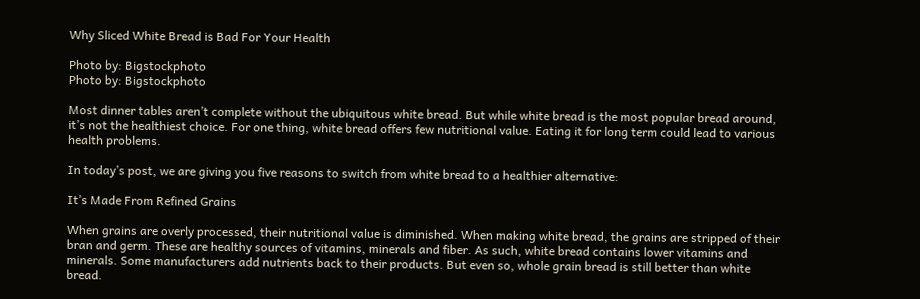Why Sliced White Bread is Bad For Your Health

Photo by: Bigstockphoto
Photo by: Bigstockphoto

Most dinner tables aren’t complete without the ubiquitous white bread. But while white bread is the most popular bread around, it’s not the healthiest choice. For one thing, white bread offers few nutritional value. Eating it for long term could lead to various health problems.

In today’s post, we are giving you five reasons to switch from white bread to a healthier alternative:

It’s Made From Refined Grains

When grains are overly processed, their nutritional value is diminished. When making white bread, the grains are stripped of their bran and germ. These are healthy sources of vitamins, minerals and fiber. As such, white bread contains lower vitamins and minerals. Some manufacturers add nutrients back to their products. But even so, whole grain bread is still better than white bread.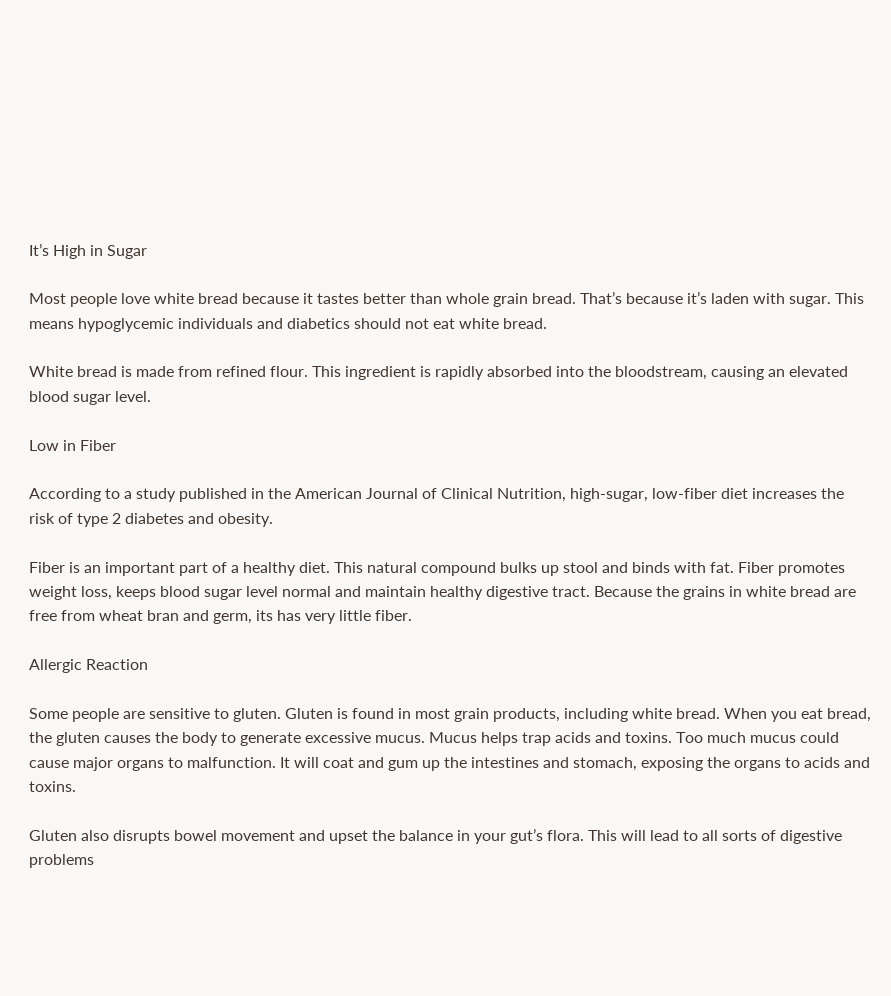It’s High in Sugar

Most people love white bread because it tastes better than whole grain bread. That’s because it’s laden with sugar. This means hypoglycemic individuals and diabetics should not eat white bread.

White bread is made from refined flour. This ingredient is rapidly absorbed into the bloodstream, causing an elevated blood sugar level.

Low in Fiber

According to a study published in the American Journal of Clinical Nutrition, high-sugar, low-fiber diet increases the risk of type 2 diabetes and obesity.

Fiber is an important part of a healthy diet. This natural compound bulks up stool and binds with fat. Fiber promotes weight loss, keeps blood sugar level normal and maintain healthy digestive tract. Because the grains in white bread are free from wheat bran and germ, its has very little fiber.

Allergic Reaction

Some people are sensitive to gluten. Gluten is found in most grain products, including white bread. When you eat bread, the gluten causes the body to generate excessive mucus. Mucus helps trap acids and toxins. Too much mucus could cause major organs to malfunction. It will coat and gum up the intestines and stomach, exposing the organs to acids and toxins.

Gluten also disrupts bowel movement and upset the balance in your gut’s flora. This will lead to all sorts of digestive problems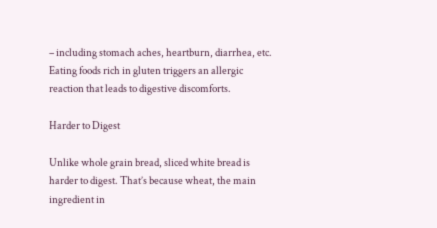– including stomach aches, heartburn, diarrhea, etc. Eating foods rich in gluten triggers an allergic reaction that leads to digestive discomforts.

Harder to Digest

Unlike whole grain bread, sliced white bread is harder to digest. That’s because wheat, the main ingredient in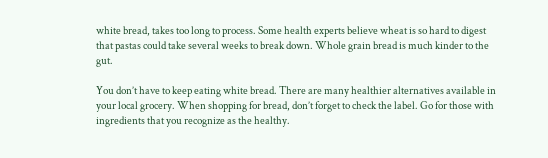white bread, takes too long to process. Some health experts believe wheat is so hard to digest that pastas could take several weeks to break down. Whole grain bread is much kinder to the gut.

You don’t have to keep eating white bread. There are many healthier alternatives available in your local grocery. When shopping for bread, don’t forget to check the label. Go for those with ingredients that you recognize as the healthy.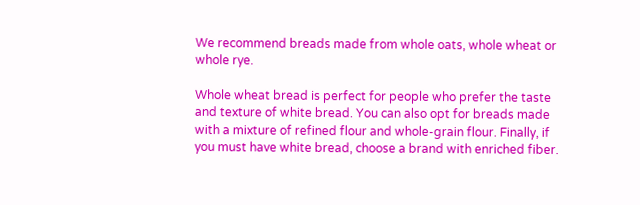We recommend breads made from whole oats, whole wheat or whole rye.

Whole wheat bread is perfect for people who prefer the taste and texture of white bread. You can also opt for breads made with a mixture of refined flour and whole-grain flour. Finally, if you must have white bread, choose a brand with enriched fiber.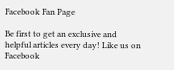Facebook Fan Page

Be first to get an exclusive and helpful articles every day! Like us on Facebook